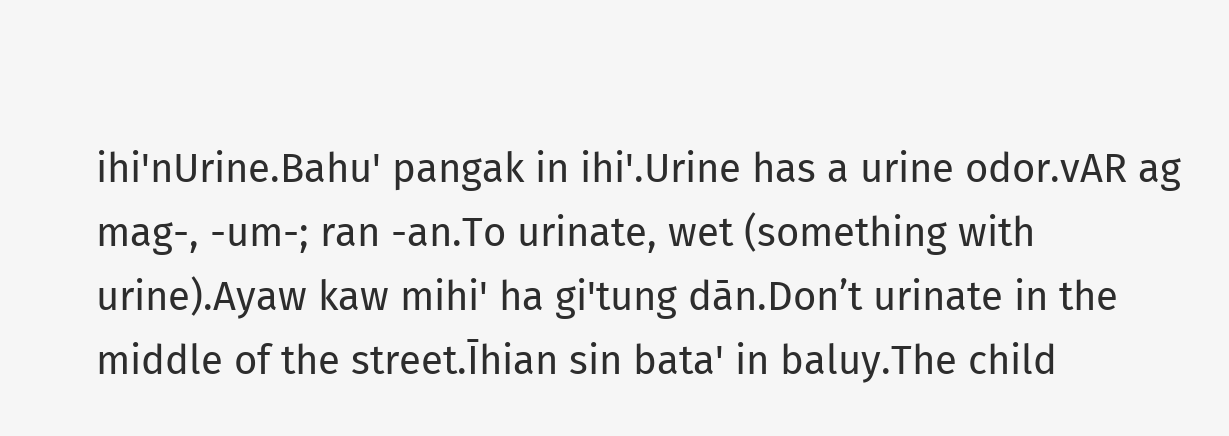ihiꞌnUrine.Bahuꞌ pangak in ihiꞌ.Urine has a urine odor.vAR ag mag-, -um-; ran -an.To urinate, wet (something with urine).Ayaw kaw mihiꞌ ha giꞌtung dān.Don’t urinate in the middle of the street.Īhian sin bataꞌ in baluy.The child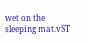wet on the sleeping mat.vST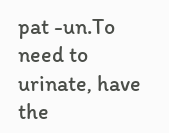pat -un.To need to urinate, have the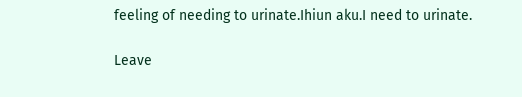feeling of needing to urinate.Ihiun aku.I need to urinate.

Leave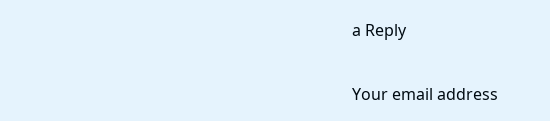a Reply

Your email address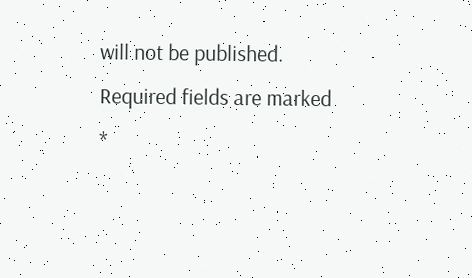will not be published. Required fields are marked *